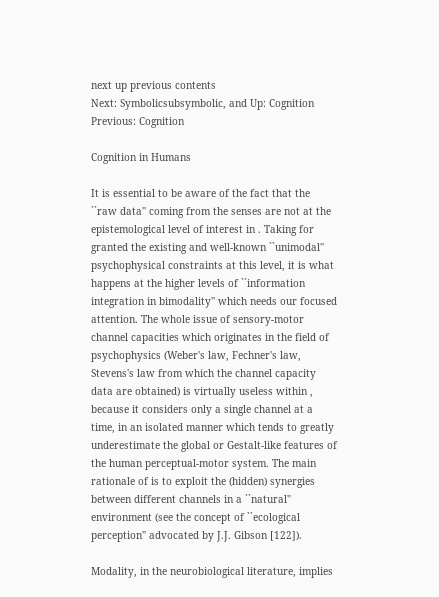next up previous contents
Next: Symbolicsubsymbolic, and Up: Cognition Previous: Cognition

Cognition in Humans

It is essential to be aware of the fact that the ``raw data'' coming from the senses are not at the epistemological level of interest in . Taking for granted the existing and well-known ``unimodal'' psychophysical constraints at this level, it is what happens at the higher levels of ``information integration in bimodality'' which needs our focused attention. The whole issue of sensory-motor channel capacities which originates in the field of psychophysics (Weber's law, Fechner's law, Stevens's law from which the channel capacity data are obtained) is virtually useless within , because it considers only a single channel at a time, in an isolated manner which tends to greatly underestimate the global or Gestalt-like features of the human perceptual-motor system. The main rationale of is to exploit the (hidden) synergies between different channels in a ``natural'' environment (see the concept of ``ecological perception'' advocated by J.J. Gibson [122]).

Modality, in the neurobiological literature, implies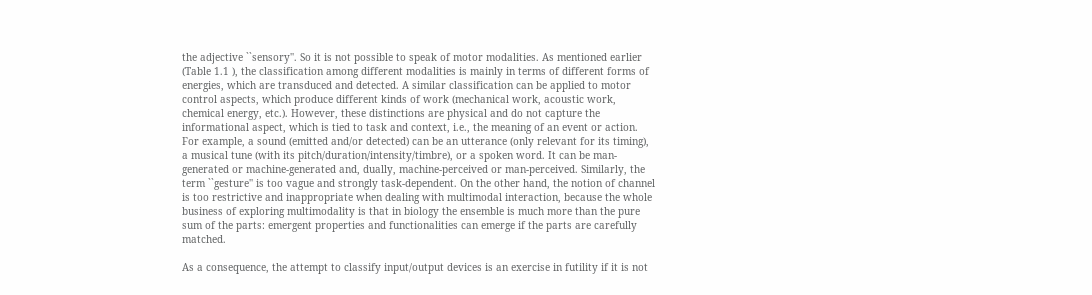the adjective ``sensory''. So it is not possible to speak of motor modalities. As mentioned earlier (Table 1.1 ), the classification among different modalities is mainly in terms of different forms of energies, which are transduced and detected. A similar classification can be applied to motor control aspects, which produce different kinds of work (mechanical work, acoustic work, chemical energy, etc.). However, these distinctions are physical and do not capture the informational aspect, which is tied to task and context, i.e., the meaning of an event or action. For example, a sound (emitted and/or detected) can be an utterance (only relevant for its timing), a musical tune (with its pitch/duration/intensity/timbre), or a spoken word. It can be man-generated or machine-generated and, dually, machine-perceived or man-perceived. Similarly, the term ``gesture'' is too vague and strongly task-dependent. On the other hand, the notion of channel is too restrictive and inappropriate when dealing with multimodal interaction, because the whole business of exploring multimodality is that in biology the ensemble is much more than the pure sum of the parts: emergent properties and functionalities can emerge if the parts are carefully matched.

As a consequence, the attempt to classify input/output devices is an exercise in futility if it is not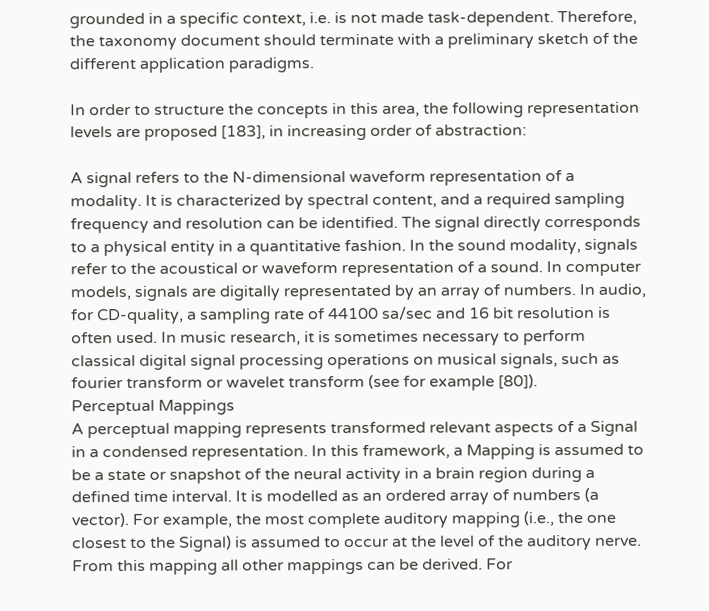grounded in a specific context, i.e. is not made task-dependent. Therefore, the taxonomy document should terminate with a preliminary sketch of the different application paradigms.

In order to structure the concepts in this area, the following representation levels are proposed [183], in increasing order of abstraction:

A signal refers to the N-dimensional waveform representation of a modality. It is characterized by spectral content, and a required sampling frequency and resolution can be identified. The signal directly corresponds to a physical entity in a quantitative fashion. In the sound modality, signals refer to the acoustical or waveform representation of a sound. In computer models, signals are digitally representated by an array of numbers. In audio, for CD-quality, a sampling rate of 44100 sa/sec and 16 bit resolution is often used. In music research, it is sometimes necessary to perform classical digital signal processing operations on musical signals, such as fourier transform or wavelet transform (see for example [80]).
Perceptual Mappings
A perceptual mapping represents transformed relevant aspects of a Signal in a condensed representation. In this framework, a Mapping is assumed to be a state or snapshot of the neural activity in a brain region during a defined time interval. It is modelled as an ordered array of numbers (a vector). For example, the most complete auditory mapping (i.e., the one closest to the Signal) is assumed to occur at the level of the auditory nerve. From this mapping all other mappings can be derived. For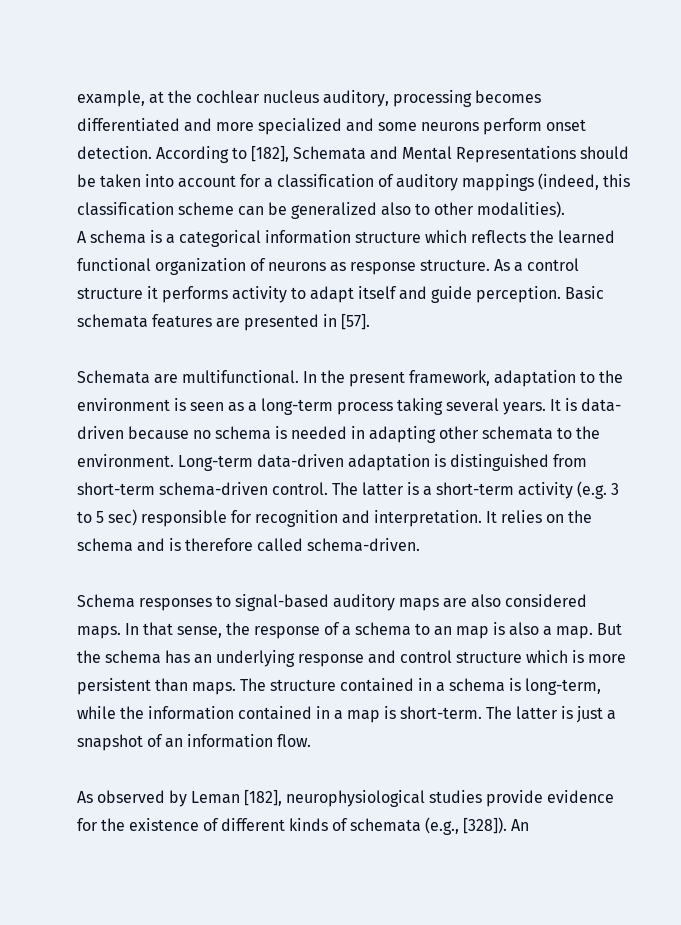example, at the cochlear nucleus auditory, processing becomes differentiated and more specialized and some neurons perform onset detection. According to [182], Schemata and Mental Representations should be taken into account for a classification of auditory mappings (indeed, this classification scheme can be generalized also to other modalities).
A schema is a categorical information structure which reflects the learned functional organization of neurons as response structure. As a control structure it performs activity to adapt itself and guide perception. Basic schemata features are presented in [57].

Schemata are multifunctional. In the present framework, adaptation to the environment is seen as a long-term process taking several years. It is data-driven because no schema is needed in adapting other schemata to the environment. Long-term data-driven adaptation is distinguished from short-term schema-driven control. The latter is a short-term activity (e.g. 3 to 5 sec) responsible for recognition and interpretation. It relies on the schema and is therefore called schema-driven.

Schema responses to signal-based auditory maps are also considered maps. In that sense, the response of a schema to an map is also a map. But the schema has an underlying response and control structure which is more persistent than maps. The structure contained in a schema is long-term, while the information contained in a map is short-term. The latter is just a snapshot of an information flow.

As observed by Leman [182], neurophysiological studies provide evidence for the existence of different kinds of schemata (e.g., [328]). An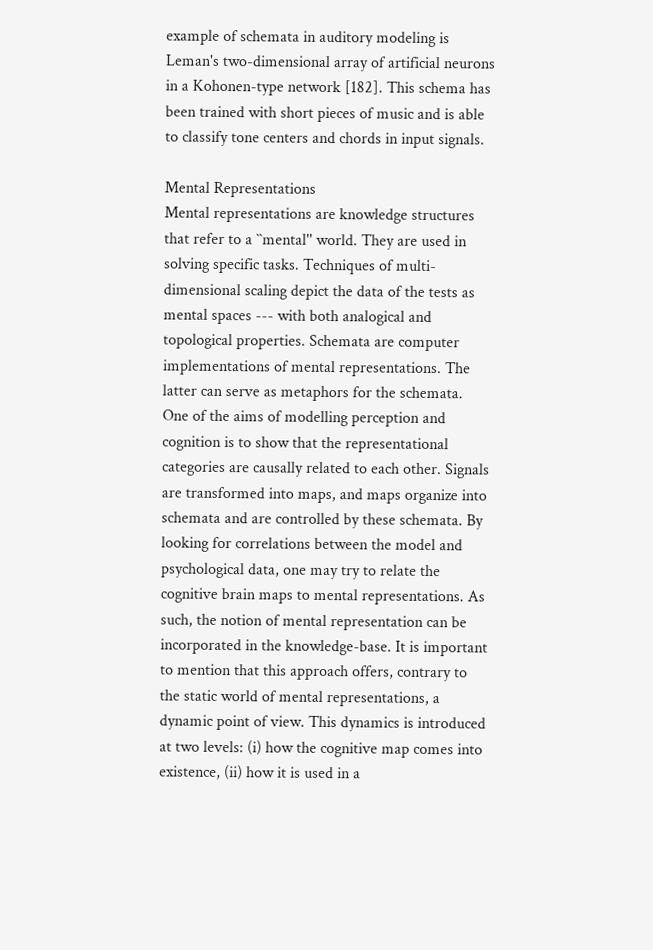example of schemata in auditory modeling is Leman's two-dimensional array of artificial neurons in a Kohonen-type network [182]. This schema has been trained with short pieces of music and is able to classify tone centers and chords in input signals.

Mental Representations
Mental representations are knowledge structures that refer to a ``mental'' world. They are used in solving specific tasks. Techniques of multi-dimensional scaling depict the data of the tests as mental spaces --- with both analogical and topological properties. Schemata are computer implementations of mental representations. The latter can serve as metaphors for the schemata. One of the aims of modelling perception and cognition is to show that the representational categories are causally related to each other. Signals are transformed into maps, and maps organize into schemata and are controlled by these schemata. By looking for correlations between the model and psychological data, one may try to relate the cognitive brain maps to mental representations. As such, the notion of mental representation can be incorporated in the knowledge-base. It is important to mention that this approach offers, contrary to the static world of mental representations, a dynamic point of view. This dynamics is introduced at two levels: (i) how the cognitive map comes into existence, (ii) how it is used in a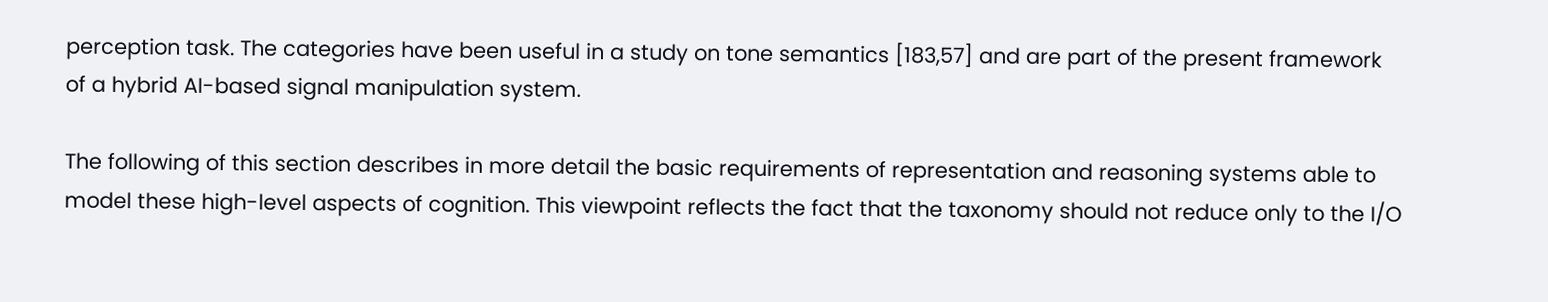perception task. The categories have been useful in a study on tone semantics [183,57] and are part of the present framework of a hybrid AI-based signal manipulation system.

The following of this section describes in more detail the basic requirements of representation and reasoning systems able to model these high-level aspects of cognition. This viewpoint reflects the fact that the taxonomy should not reduce only to the I/O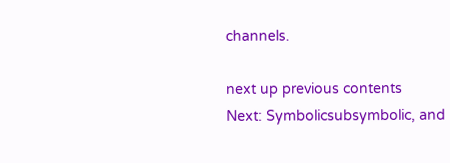channels.

next up previous contents
Next: Symbolicsubsymbolic, and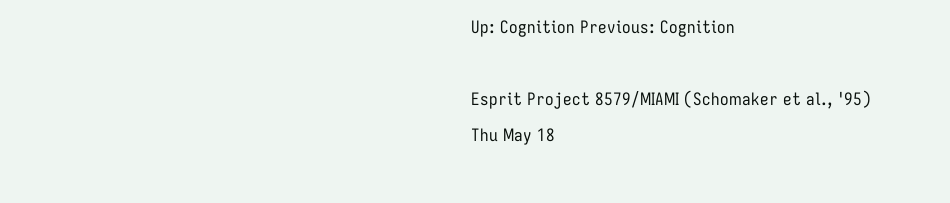Up: Cognition Previous: Cognition

Esprit Project 8579/MIAMI (Schomaker et al., '95)
Thu May 18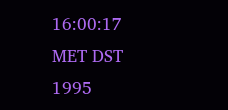16:00:17 MET DST 1995